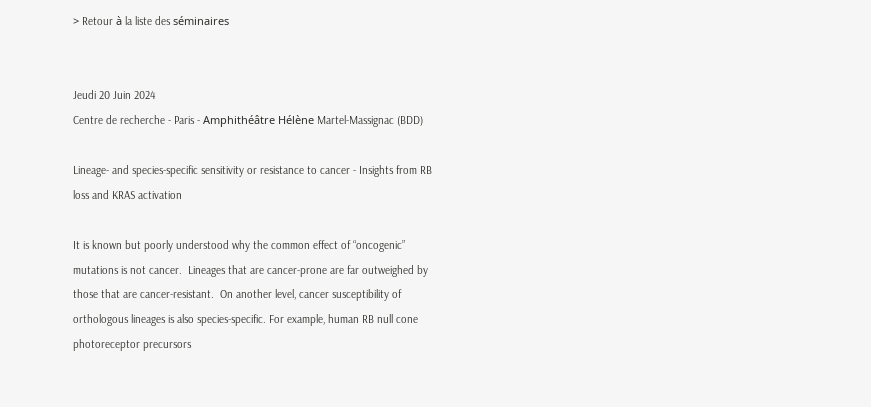> Retour à la liste des séminaires


Jeudi 20 Juin 2024
Centre de recherche - Paris - Amphithéâtre Hélène Martel-Massignac (BDD)

Lineage- and species-specific sensitivity or resistance to cancer - Insights from RB loss and KRAS activation

It is known but poorly understood why the common effect of “oncogenic” mutations is not cancer.  Lineages that are cancer-prone are far outweighed by those that are cancer-resistant.  On another level, cancer susceptibility of orthologous lineages is also species-specific. For example, human RB null cone photoreceptor precursors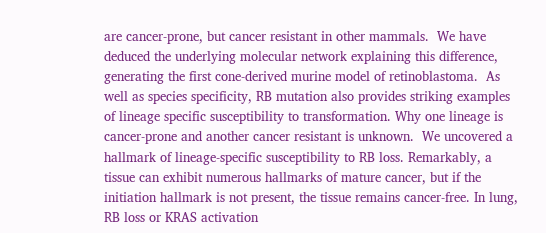are cancer-prone, but cancer resistant in other mammals.  We have deduced the underlying molecular network explaining this difference, generating the first cone-derived murine model of retinoblastoma.  As well as species specificity, RB mutation also provides striking examples of lineage specific susceptibility to transformation. Why one lineage is cancer-prone and another cancer resistant is unknown.  We uncovered a hallmark of lineage-specific susceptibility to RB loss. Remarkably, a tissue can exhibit numerous hallmarks of mature cancer, but if the initiation hallmark is not present, the tissue remains cancer-free. In lung, RB loss or KRAS activation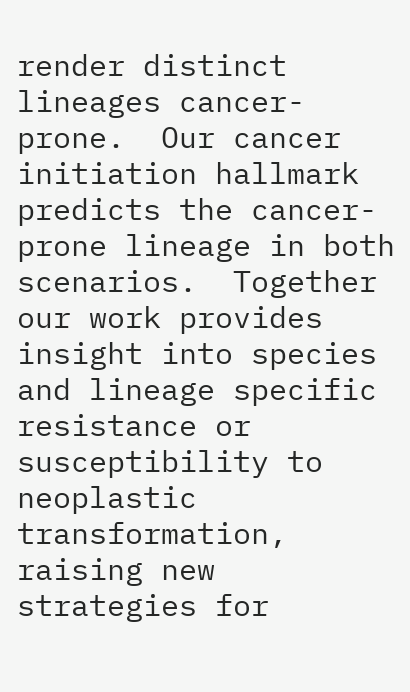render distinct lineages cancer-prone.  Our cancer initiation hallmark predicts the cancer-prone lineage in both scenarios.  Together our work provides insight into species and lineage specific resistance or susceptibility to neoplastic transformation, raising new strategies for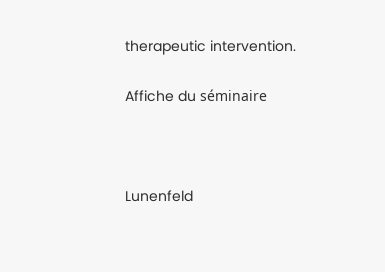therapeutic intervention.

Affiche du séminaire



Lunenfeld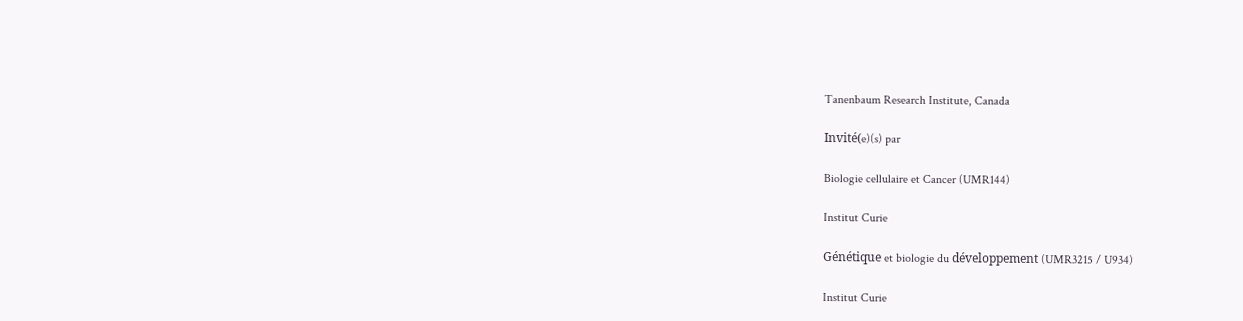Tanenbaum Research Institute, Canada

Invité(e)(s) par

Biologie cellulaire et Cancer (UMR144)

Institut Curie

Génétique et biologie du développement (UMR3215 / U934)

Institut Curie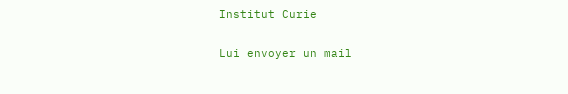Institut Curie

Lui envoyer un mail